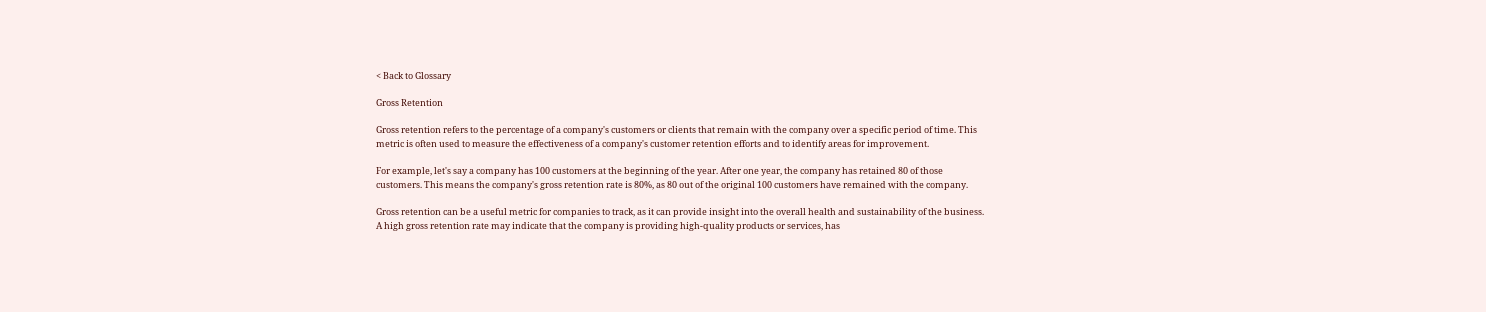< Back to Glossary

Gross Retention

Gross retention refers to the percentage of a company's customers or clients that remain with the company over a specific period of time. This metric is often used to measure the effectiveness of a company's customer retention efforts and to identify areas for improvement.

For example, let's say a company has 100 customers at the beginning of the year. After one year, the company has retained 80 of those customers. This means the company's gross retention rate is 80%, as 80 out of the original 100 customers have remained with the company.

Gross retention can be a useful metric for companies to track, as it can provide insight into the overall health and sustainability of the business. A high gross retention rate may indicate that the company is providing high-quality products or services, has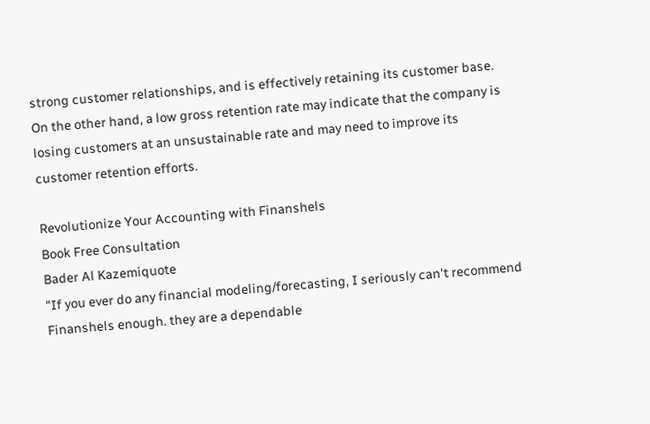strong customer relationships, and is effectively retaining its customer base. On the other hand, a low gross retention rate may indicate that the company is losing customers at an unsustainable rate and may need to improve its customer retention efforts.

Revolutionize Your Accounting with Finanshels
Book Free Consultation
Bader Al Kazemiquote
"If you ever do any financial modeling/forecasting, I seriously can't recommend Finanshels enough. they are a dependable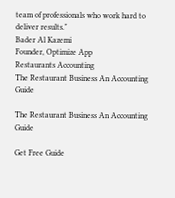team of professionals who work hard to deliver results."
Bader Al Kazemi
Founder, Optimize App
Restaurants Accounting
The Restaurant Business An Accounting Guide

The Restaurant Business An Accounting Guide

Get Free Guide